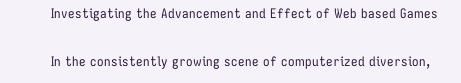Investigating the Advancement and Effect of Web based Games


In the consistently growing scene of computerized diversion,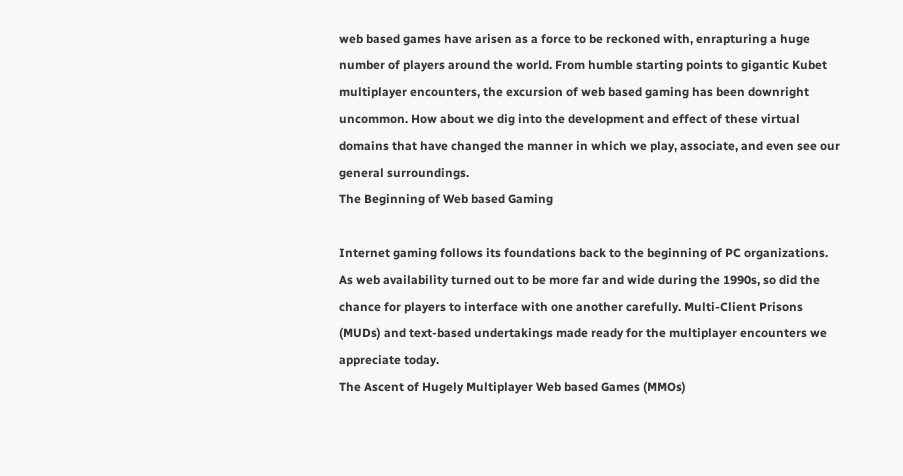web based games have arisen as a force to be reckoned with, enrapturing a huge number of players around the world. From humble starting points to gigantic Kubet multiplayer encounters, the excursion of web based gaming has been downright uncommon. How about we dig into the development and effect of these virtual domains that have changed the manner in which we play, associate, and even see our general surroundings.
The Beginning of Web based Gaming

Internet gaming follows its foundations back to the beginning of PC organizations. As web availability turned out to be more far and wide during the 1990s, so did the chance for players to interface with one another carefully. Multi-Client Prisons (MUDs) and text-based undertakings made ready for the multiplayer encounters we appreciate today.
The Ascent of Hugely Multiplayer Web based Games (MMOs)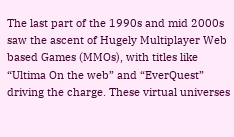The last part of the 1990s and mid 2000s saw the ascent of Hugely Multiplayer Web based Games (MMOs), with titles like “Ultima On the web” and “EverQuest” driving the charge. These virtual universes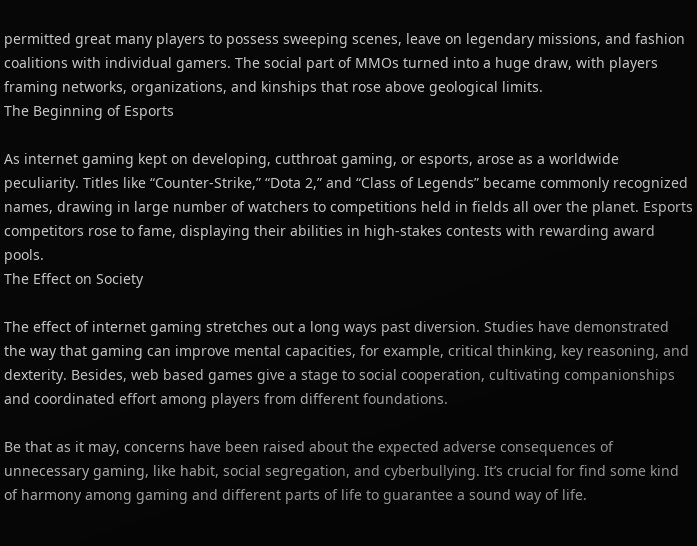permitted great many players to possess sweeping scenes, leave on legendary missions, and fashion coalitions with individual gamers. The social part of MMOs turned into a huge draw, with players framing networks, organizations, and kinships that rose above geological limits.
The Beginning of Esports

As internet gaming kept on developing, cutthroat gaming, or esports, arose as a worldwide peculiarity. Titles like “Counter-Strike,” “Dota 2,” and “Class of Legends” became commonly recognized names, drawing in large number of watchers to competitions held in fields all over the planet. Esports competitors rose to fame, displaying their abilities in high-stakes contests with rewarding award pools.
The Effect on Society

The effect of internet gaming stretches out a long ways past diversion. Studies have demonstrated the way that gaming can improve mental capacities, for example, critical thinking, key reasoning, and dexterity. Besides, web based games give a stage to social cooperation, cultivating companionships and coordinated effort among players from different foundations.

Be that as it may, concerns have been raised about the expected adverse consequences of unnecessary gaming, like habit, social segregation, and cyberbullying. It’s crucial for find some kind of harmony among gaming and different parts of life to guarantee a sound way of life.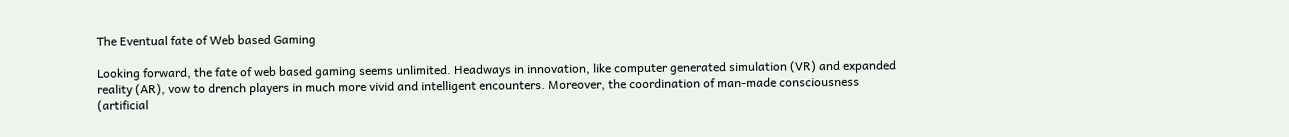The Eventual fate of Web based Gaming

Looking forward, the fate of web based gaming seems unlimited. Headways in innovation, like computer generated simulation (VR) and expanded reality (AR), vow to drench players in much more vivid and intelligent encounters. Moreover, the coordination of man-made consciousness (artificial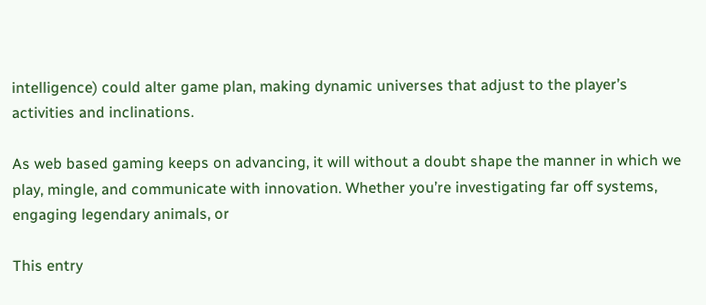intelligence) could alter game plan, making dynamic universes that adjust to the player’s activities and inclinations.

As web based gaming keeps on advancing, it will without a doubt shape the manner in which we play, mingle, and communicate with innovation. Whether you’re investigating far off systems, engaging legendary animals, or

This entry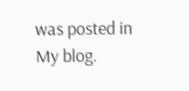was posted in My blog.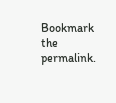Bookmark the permalink.